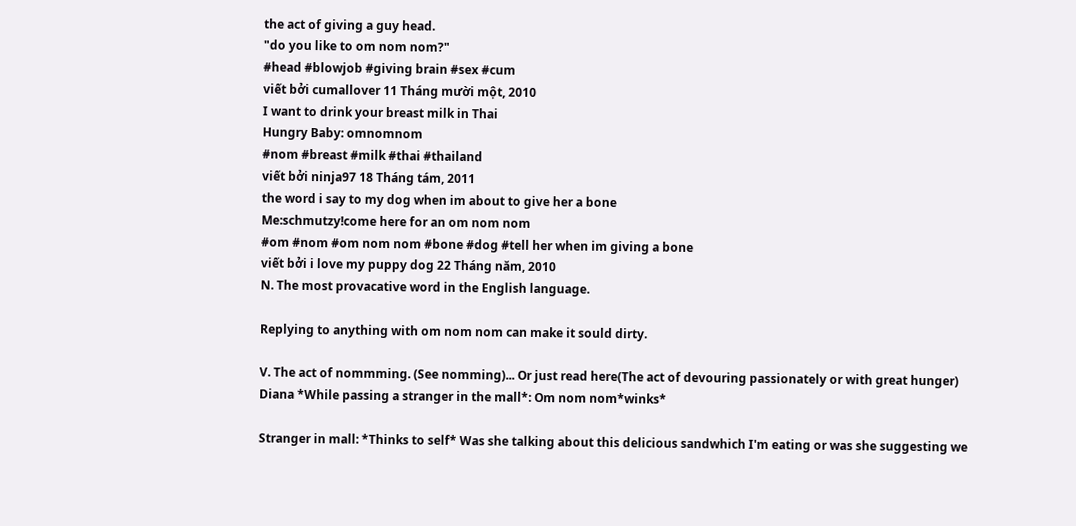the act of giving a guy head.
"do you like to om nom nom?"
#head #blowjob #giving brain #sex #cum
viết bởi cumallover 11 Tháng mười một, 2010
I want to drink your breast milk in Thai
Hungry Baby: omnomnom
#nom #breast #milk #thai #thailand
viết bởi ninja97 18 Tháng tám, 2011
the word i say to my dog when im about to give her a bone
Me:schmutzy!come here for an om nom nom
#om #nom #om nom nom #bone #dog #tell her when im giving a bone
viết bởi i love my puppy dog 22 Tháng năm, 2010
N. The most provacative word in the English language.

Replying to anything with om nom nom can make it sould dirty.

V. The act of nommming. (See nomming)... Or just read here(The act of devouring passionately or with great hunger)
Diana *While passing a stranger in the mall*: Om nom nom*winks*

Stranger in mall: *Thinks to self* Was she talking about this delicious sandwhich I'm eating or was she suggesting we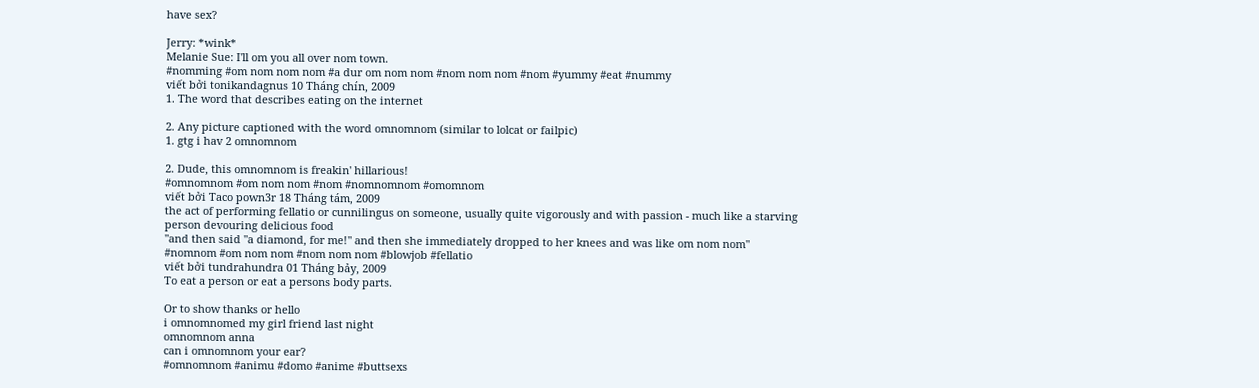have sex?

Jerry: *wink*
Melanie Sue: I'll om you all over nom town.
#nomming #om nom nom nom #a dur om nom nom #nom nom nom #nom #yummy #eat #nummy
viết bởi tonikandagnus 10 Tháng chín, 2009
1. The word that describes eating on the internet

2. Any picture captioned with the word omnomnom (similar to lolcat or failpic)
1. gtg i hav 2 omnomnom

2. Dude, this omnomnom is freakin' hillarious!
#omnomnom #om nom nom #nom #nomnomnom #omomnom
viết bởi Taco pown3r 18 Tháng tám, 2009
the act of performing fellatio or cunnilingus on someone, usually quite vigorously and with passion - much like a starving person devouring delicious food
"and then said "a diamond, for me!" and then she immediately dropped to her knees and was like om nom nom"
#nomnom #om nom nom #nom nom nom #blowjob #fellatio
viết bởi tundrahundra 01 Tháng bảy, 2009
To eat a person or eat a persons body parts.

Or to show thanks or hello
i omnomnomed my girl friend last night
omnomnom anna
can i omnomnom your ear?
#omnomnom #animu #domo #anime #buttsexs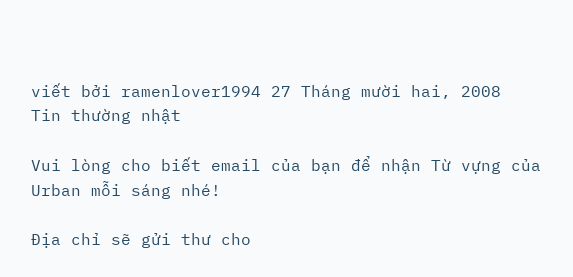viết bởi ramenlover1994 27 Tháng mười hai, 2008
Tin thường nhật

Vui lòng cho biết email của bạn để nhận Từ vựng của Urban mỗi sáng nhé!

Địa chỉ sẽ gửi thư cho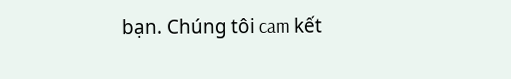bạn. Chúng tôi cam kết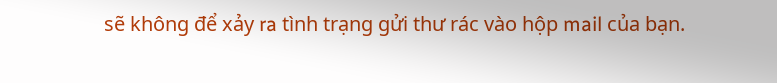sẽ không để xảy ra tình trạng gửi thư rác vào hộp mail của bạn.